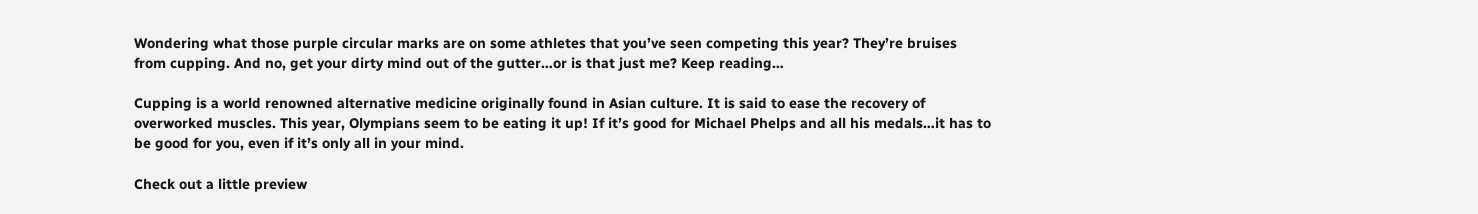Wondering what those purple circular marks are on some athletes that you’ve seen competing this year? They’re bruises from cupping. And no, get your dirty mind out of the gutter…or is that just me? Keep reading…

Cupping is a world renowned alternative medicine originally found in Asian culture. It is said to ease the recovery of overworked muscles. This year, Olympians seem to be eating it up! If it’s good for Michael Phelps and all his medals…it has to be good for you, even if it’s only all in your mind.

Check out a little preview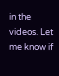in the videos. Let me know if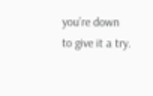you’re down to give it a try.